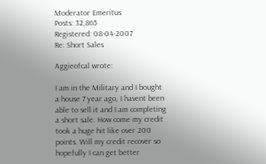Moderator Emeritus
Posts: 32,865
Registered: 08-04-2007
Re: Short Sales

Aggieofcal wrote:

I am in the Military and I bought a house 7 year ago, I havent been able to sell it and I am completing a short sale. How come my credit took a huge hit like over 200 points. Will my credit recover so hopefully I can get better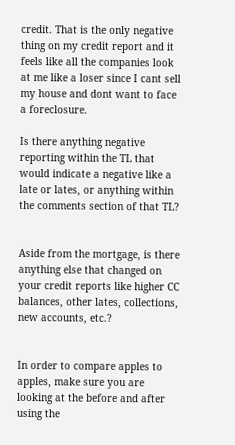credit. That is the only negative thing on my credit report and it feels like all the companies look at me like a loser since I cant sell my house and dont want to face a foreclosure.

Is there anything negative reporting within the TL that would indicate a negative like a late or lates, or anything within the comments section of that TL?


Aside from the mortgage, is there anything else that changed on your credit reports like higher CC balances, other lates, collections, new accounts, etc.?


In order to compare apples to apples, make sure you are looking at the before and after using the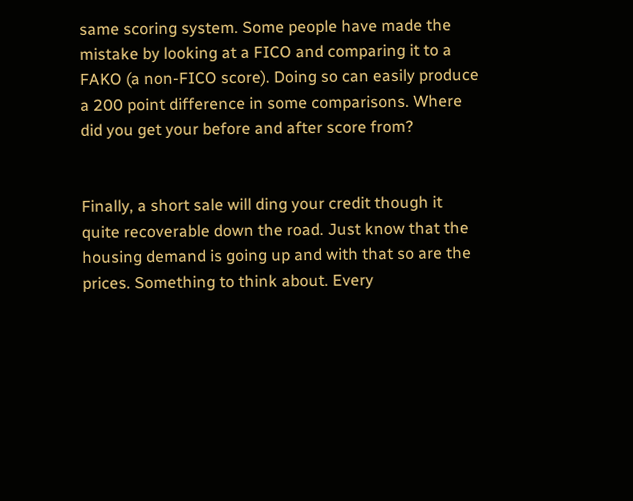same scoring system. Some people have made the mistake by looking at a FICO and comparing it to a FAKO (a non-FICO score). Doing so can easily produce a 200 point difference in some comparisons. Where did you get your before and after score from?


Finally, a short sale will ding your credit though it quite recoverable down the road. Just know that the housing demand is going up and with that so are the prices. Something to think about. Every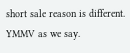short sale reason is different. YMMV as we say.